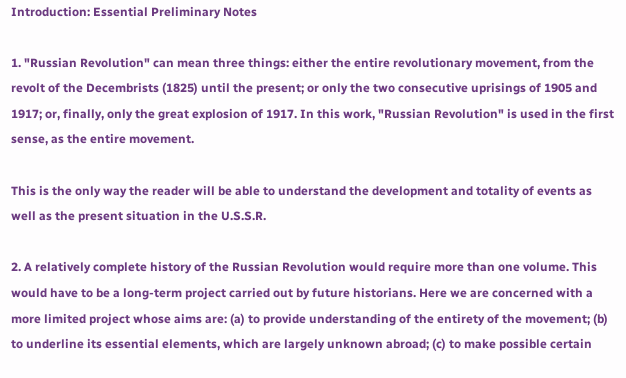Introduction: Essential Preliminary Notes

1. "Russian Revolution" can mean three things: either the entire revolutionary movement, from the revolt of the Decembrists (1825) until the present; or only the two consecutive uprisings of 1905 and 1917; or, finally, only the great explosion of 1917. In this work, "Russian Revolution" is used in the first sense, as the entire movement.

This is the only way the reader will be able to understand the development and totality of events as well as the present situation in the U.S.S.R.

2. A relatively complete history of the Russian Revolution would require more than one volume. This would have to be a long-term project carried out by future historians. Here we are concerned with a more limited project whose aims are: (a) to provide understanding of the entirety of the movement; (b) to underline its essential elements, which are largely unknown abroad; (c) to make possible certain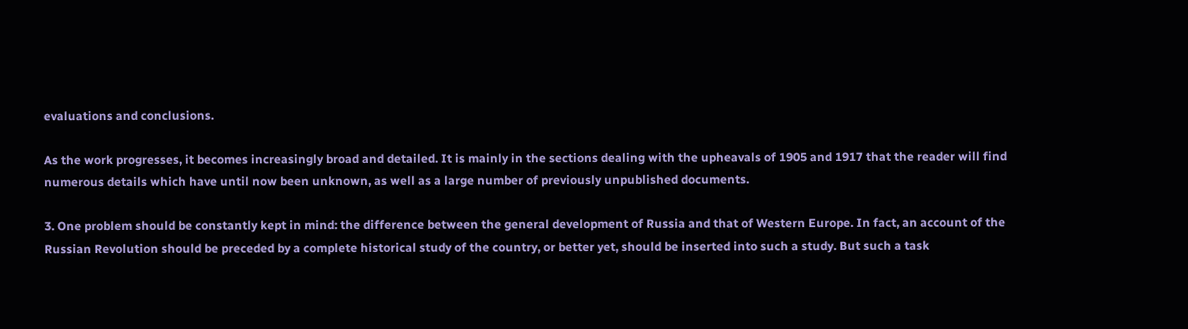evaluations and conclusions.

As the work progresses, it becomes increasingly broad and detailed. It is mainly in the sections dealing with the upheavals of 1905 and 1917 that the reader will find numerous details which have until now been unknown, as well as a large number of previously unpublished documents.

3. One problem should be constantly kept in mind: the difference between the general development of Russia and that of Western Europe. In fact, an account of the Russian Revolution should be preceded by a complete historical study of the country, or better yet, should be inserted into such a study. But such a task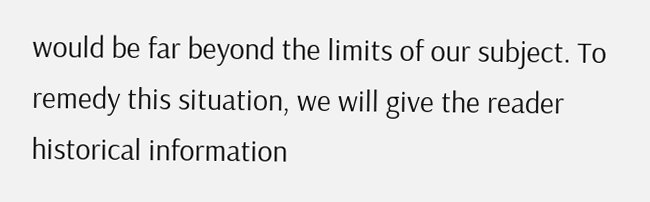would be far beyond the limits of our subject. To remedy this situation, we will give the reader historical information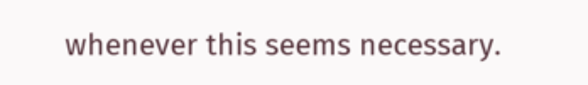whenever this seems necessary.